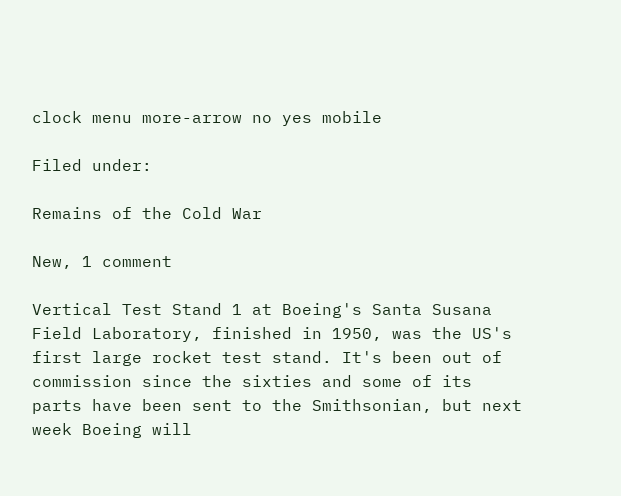clock menu more-arrow no yes mobile

Filed under:

Remains of the Cold War

New, 1 comment

Vertical Test Stand 1 at Boeing's Santa Susana Field Laboratory, finished in 1950, was the US's first large rocket test stand. It's been out of commission since the sixties and some of its parts have been sent to the Smithsonian, but next week Boeing will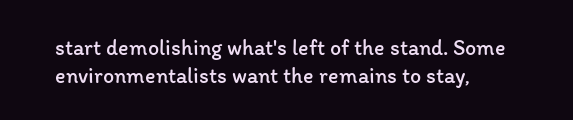start demolishing what's left of the stand. Some environmentalists want the remains to stay,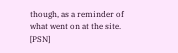though, as a reminder of what went on at the site. [PSN]